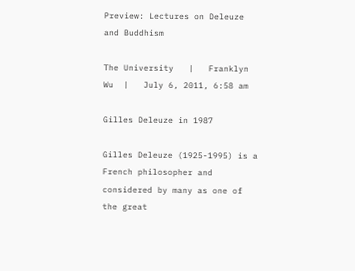Preview: Lectures on Deleuze and Buddhism

The University   |   Franklyn Wu  |   July 6, 2011, 6:58 am

Gilles Deleuze in 1987

Gilles Deleuze (1925-1995) is a French philosopher and considered by many as one of the great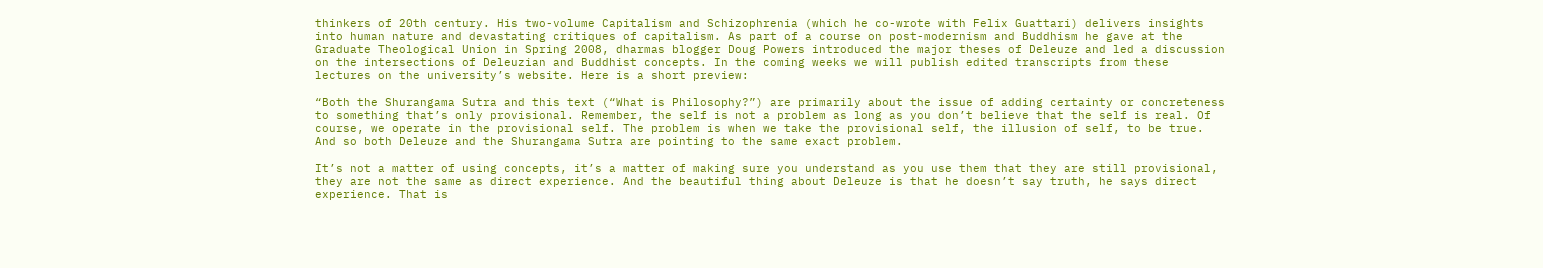thinkers of 20th century. His two-volume Capitalism and Schizophrenia (which he co-wrote with Felix Guattari) delivers insights into human nature and devastating critiques of capitalism. As part of a course on post-modernism and Buddhism he gave at the Graduate Theological Union in Spring 2008, dharmas blogger Doug Powers introduced the major theses of Deleuze and led a discussion on the intersections of Deleuzian and Buddhist concepts. In the coming weeks we will publish edited transcripts from these lectures on the university’s website. Here is a short preview:

“Both the Shurangama Sutra and this text (“What is Philosophy?”) are primarily about the issue of adding certainty or concreteness to something that’s only provisional. Remember, the self is not a problem as long as you don’t believe that the self is real. Of course, we operate in the provisional self. The problem is when we take the provisional self, the illusion of self, to be true. And so both Deleuze and the Shurangama Sutra are pointing to the same exact problem.

It’s not a matter of using concepts, it’s a matter of making sure you understand as you use them that they are still provisional, they are not the same as direct experience. And the beautiful thing about Deleuze is that he doesn’t say truth, he says direct experience. That is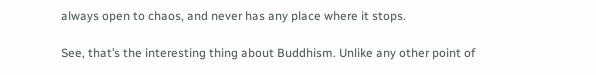always open to chaos, and never has any place where it stops.

See, that’s the interesting thing about Buddhism. Unlike any other point of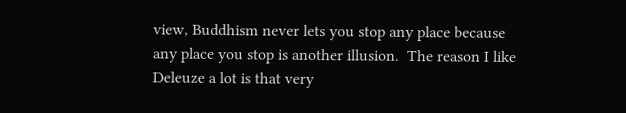view, Buddhism never lets you stop any place because any place you stop is another illusion.  The reason I like Deleuze a lot is that very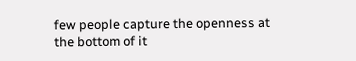few people capture the openness at the bottom of it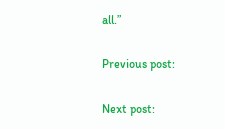all.”

Previous post:

Next post: